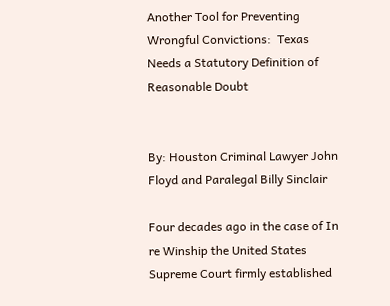Another Tool for Preventing Wrongful Convictions:  Texas Needs a Statutory Definition of Reasonable Doubt


By: Houston Criminal Lawyer John Floyd and Paralegal Billy Sinclair

Four decades ago in the case of In re Winship the United States Supreme Court firmly established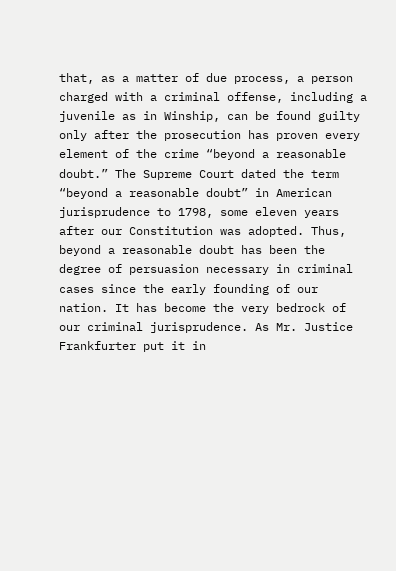that, as a matter of due process, a person charged with a criminal offense, including a juvenile as in Winship, can be found guilty only after the prosecution has proven every element of the crime “beyond a reasonable doubt.” The Supreme Court dated the term “beyond a reasonable doubt” in American jurisprudence to 1798, some eleven years after our Constitution was adopted. Thus, beyond a reasonable doubt has been the degree of persuasion necessary in criminal cases since the early founding of our nation. It has become the very bedrock of our criminal jurisprudence. As Mr. Justice Frankfurter put it in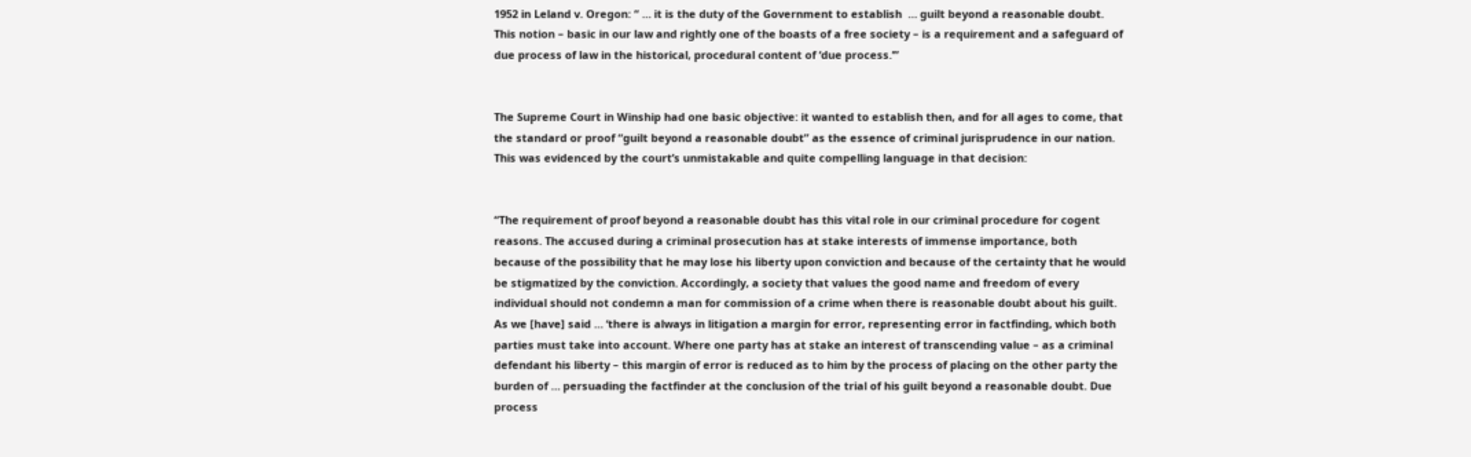1952 in Leland v. Oregon: “ … it is the duty of the Government to establish  … guilt beyond a reasonable doubt. This notion – basic in our law and rightly one of the boasts of a free society – is a requirement and a safeguard of due process of law in the historical, procedural content of ‘due process.’”


The Supreme Court in Winship had one basic objective: it wanted to establish then, and for all ages to come, that the standard or proof “guilt beyond a reasonable doubt” as the essence of criminal jurisprudence in our nation. This was evidenced by the court’s unmistakable and quite compelling language in that decision:


“The requirement of proof beyond a reasonable doubt has this vital role in our criminal procedure for cogent reasons. The accused during a criminal prosecution has at stake interests of immense importance, both because of the possibility that he may lose his liberty upon conviction and because of the certainty that he would be stigmatized by the conviction. Accordingly, a society that values the good name and freedom of every individual should not condemn a man for commission of a crime when there is reasonable doubt about his guilt. As we [have] said … ‘there is always in litigation a margin for error, representing error in factfinding, which both parties must take into account. Where one party has at stake an interest of transcending value – as a criminal defendant his liberty – this margin of error is reduced as to him by the process of placing on the other party the burden of … persuading the factfinder at the conclusion of the trial of his guilt beyond a reasonable doubt. Due process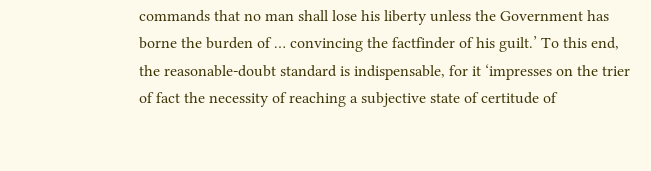commands that no man shall lose his liberty unless the Government has borne the burden of … convincing the factfinder of his guilt.’ To this end, the reasonable-doubt standard is indispensable, for it ‘impresses on the trier of fact the necessity of reaching a subjective state of certitude of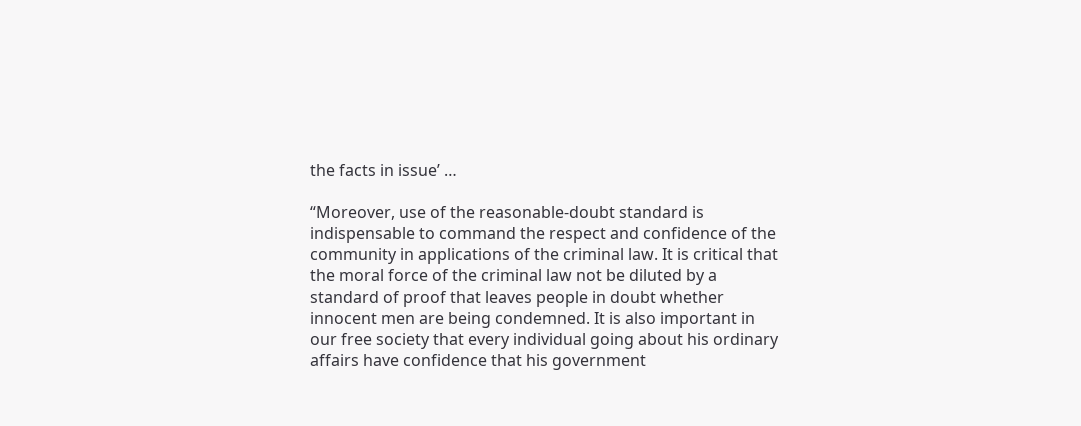the facts in issue’ …

“Moreover, use of the reasonable-doubt standard is indispensable to command the respect and confidence of the community in applications of the criminal law. It is critical that the moral force of the criminal law not be diluted by a standard of proof that leaves people in doubt whether innocent men are being condemned. It is also important in our free society that every individual going about his ordinary affairs have confidence that his government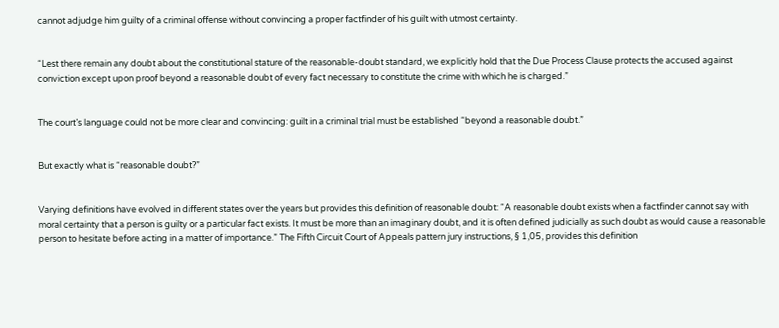cannot adjudge him guilty of a criminal offense without convincing a proper factfinder of his guilt with utmost certainty.


“Lest there remain any doubt about the constitutional stature of the reasonable-doubt standard, we explicitly hold that the Due Process Clause protects the accused against conviction except upon proof beyond a reasonable doubt of every fact necessary to constitute the crime with which he is charged.”


The court’s language could not be more clear and convincing: guilt in a criminal trial must be established “beyond a reasonable doubt.”


But exactly what is “reasonable doubt?”


Varying definitions have evolved in different states over the years but provides this definition of reasonable doubt: “A reasonable doubt exists when a factfinder cannot say with moral certainty that a person is guilty or a particular fact exists. It must be more than an imaginary doubt, and it is often defined judicially as such doubt as would cause a reasonable person to hesitate before acting in a matter of importance.” The Fifth Circuit Court of Appeals pattern jury instructions, § 1,05, provides this definition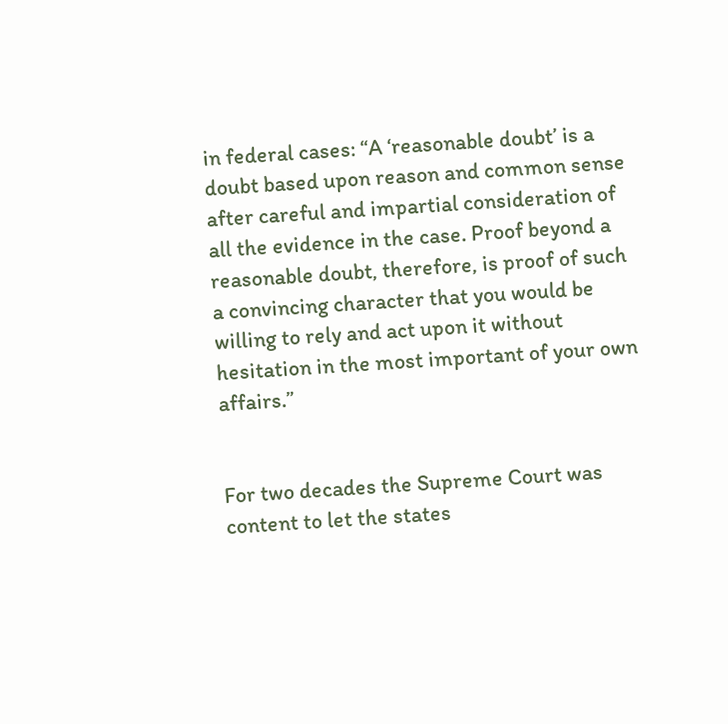in federal cases: “A ‘reasonable doubt’ is a doubt based upon reason and common sense after careful and impartial consideration of all the evidence in the case. Proof beyond a reasonable doubt, therefore, is proof of such a convincing character that you would be willing to rely and act upon it without hesitation in the most important of your own affairs.”


For two decades the Supreme Court was content to let the states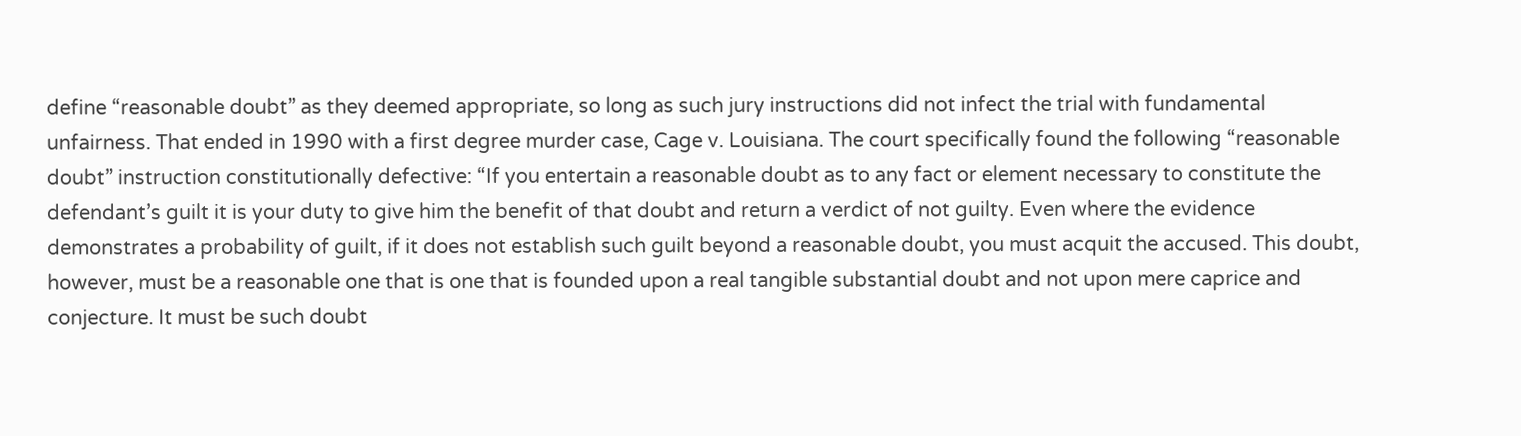define “reasonable doubt” as they deemed appropriate, so long as such jury instructions did not infect the trial with fundamental unfairness. That ended in 1990 with a first degree murder case, Cage v. Louisiana. The court specifically found the following “reasonable doubt” instruction constitutionally defective: “If you entertain a reasonable doubt as to any fact or element necessary to constitute the defendant’s guilt it is your duty to give him the benefit of that doubt and return a verdict of not guilty. Even where the evidence demonstrates a probability of guilt, if it does not establish such guilt beyond a reasonable doubt, you must acquit the accused. This doubt, however, must be a reasonable one that is one that is founded upon a real tangible substantial doubt and not upon mere caprice and conjecture. It must be such doubt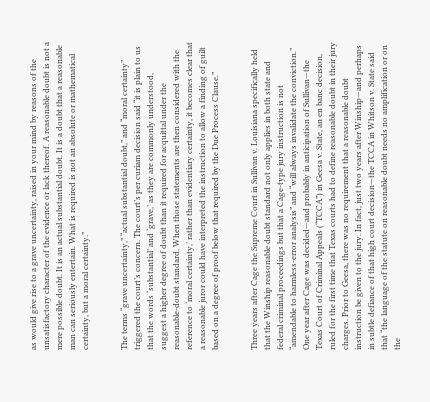as would give rise to a grave uncertainty, raised in your mind by reasons of the unsatisfactory character of the evidence or lack thereof. A reasonable doubt is not a mere possible doubt. It is an actual substantial doubt. It is a doubt that a reasonable man can seriously entertain. What is required is not an absolute or mathematical certainty, but a moral certainty.”


The terms “grave uncertainty,” “actual substantial doubt,” and “moral certainty” triggered the court’s concern. The court’s per curiam decision said “it is plain to us that the words ‘substantial’ and ‘grave,’ as they are commonly understood, suggest a higher degree of doubt than it required for acquittal under the reasonable-doubt standard. When those statements are then considered with the reference to ‘moral certainty,’ rather than evidentiary certainty, it becomes clear that a reasonable juror could have interpreted the instruction to allow a finding of guilt based on a degree of proof below that required by the Due Process Clause.”


Three years after Cage the Supreme Court in Sullivan v. Louisiana specifically held that the Winship reasonable doubt standard not only applies in both state and federal criminal proceedings but that a Cage-type jury instruction is not “amendable to harmless-error analysis” and “will always invalidate the conviction.” One year after Cage was decided—and probably in anticipation of Sullivan—the Texas Court of Criminal Appeals (“TCCA”) in Geesa v. State, an en banc decision, ruled for the first time that Texas courts had to define reasonable doubt in their jury charges. Prior to Geesa, there was no requirement that a reasonable doubt instruction be given to the jury. In fact, just two years after Winship—and perhaps in subtle defiance of that high court decision—the TCCA in Whitson v. State said that “the language of the statute on reasonable doubt needs no amplification or on the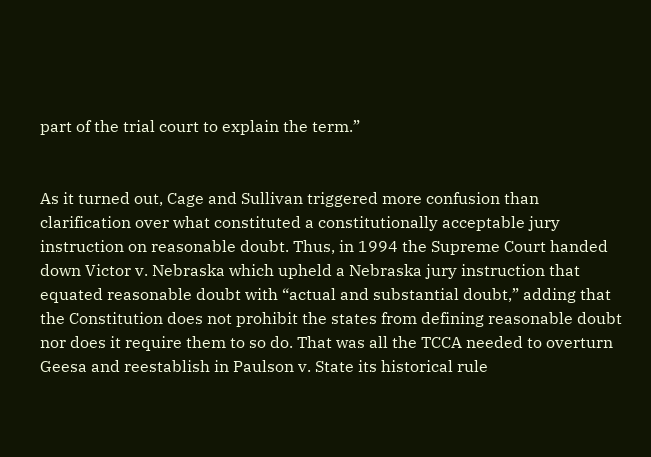part of the trial court to explain the term.”


As it turned out, Cage and Sullivan triggered more confusion than clarification over what constituted a constitutionally acceptable jury instruction on reasonable doubt. Thus, in 1994 the Supreme Court handed down Victor v. Nebraska which upheld a Nebraska jury instruction that equated reasonable doubt with “actual and substantial doubt,” adding that the Constitution does not prohibit the states from defining reasonable doubt nor does it require them to so do. That was all the TCCA needed to overturn Geesa and reestablish in Paulson v. State its historical rule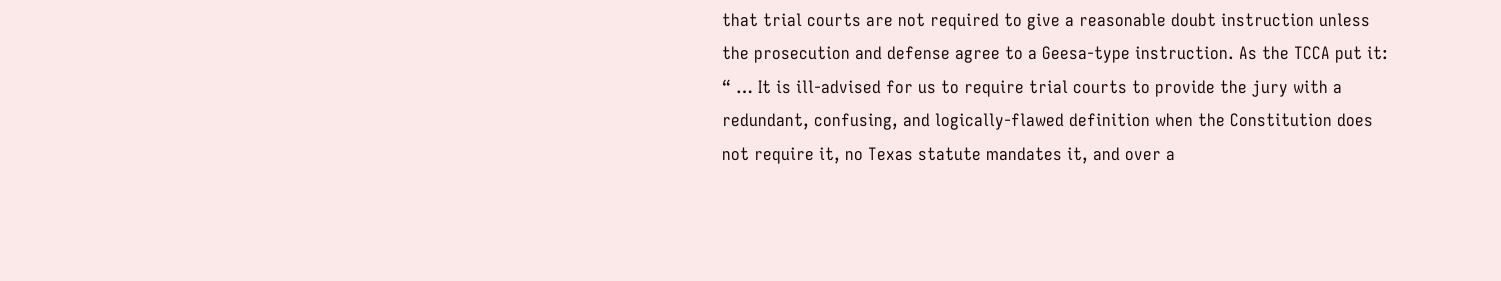that trial courts are not required to give a reasonable doubt instruction unless the prosecution and defense agree to a Geesa-type instruction. As the TCCA put it: “ … It is ill-advised for us to require trial courts to provide the jury with a redundant, confusing, and logically-flawed definition when the Constitution does not require it, no Texas statute mandates it, and over a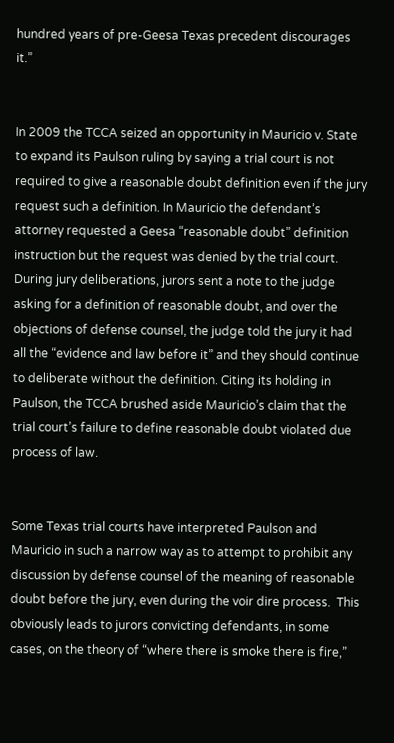hundred years of pre-Geesa Texas precedent discourages it.”


In 2009 the TCCA seized an opportunity in Mauricio v. State to expand its Paulson ruling by saying a trial court is not required to give a reasonable doubt definition even if the jury request such a definition. In Mauricio the defendant’s attorney requested a Geesa “reasonable doubt” definition instruction but the request was denied by the trial court. During jury deliberations, jurors sent a note to the judge asking for a definition of reasonable doubt, and over the objections of defense counsel, the judge told the jury it had all the “evidence and law before it” and they should continue to deliberate without the definition. Citing its holding in Paulson, the TCCA brushed aside Mauricio’s claim that the trial court’s failure to define reasonable doubt violated due process of law.


Some Texas trial courts have interpreted Paulson and Mauricio in such a narrow way as to attempt to prohibit any discussion by defense counsel of the meaning of reasonable doubt before the jury, even during the voir dire process.  This obviously leads to jurors convicting defendants, in some cases, on the theory of “where there is smoke there is fire,”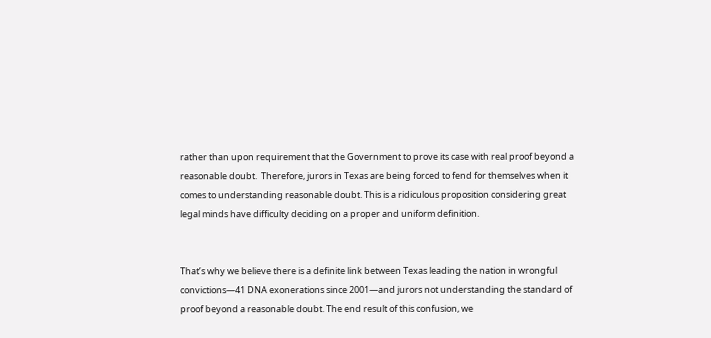rather than upon requirement that the Government to prove its case with real proof beyond a reasonable doubt.  Therefore, jurors in Texas are being forced to fend for themselves when it comes to understanding reasonable doubt. This is a ridiculous proposition considering great legal minds have difficulty deciding on a proper and uniform definition.


That’s why we believe there is a definite link between Texas leading the nation in wrongful convictions—41 DNA exonerations since 2001—and jurors not understanding the standard of proof beyond a reasonable doubt. The end result of this confusion, we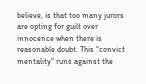believe, is that too many jurors are opting for guilt over innocence when there is reasonable doubt. This “convict mentality” runs against the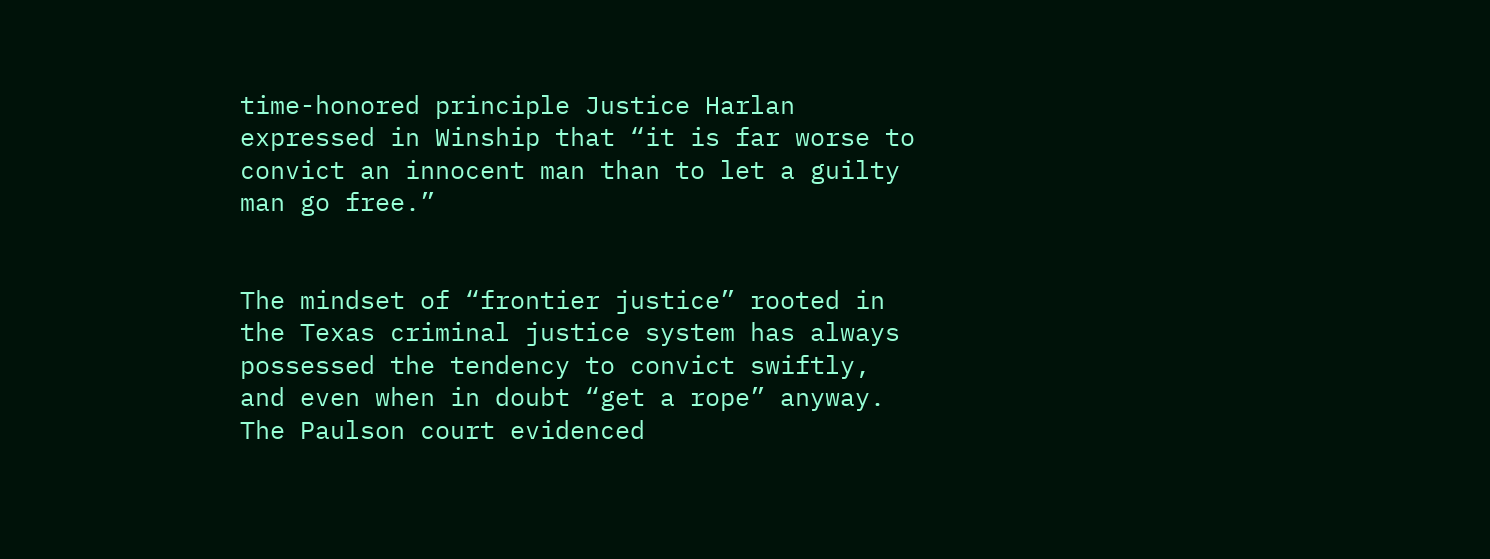time-honored principle Justice Harlan expressed in Winship that “it is far worse to convict an innocent man than to let a guilty man go free.”


The mindset of “frontier justice” rooted in the Texas criminal justice system has always possessed the tendency to convict swiftly, and even when in doubt “get a rope” anyway. The Paulson court evidenced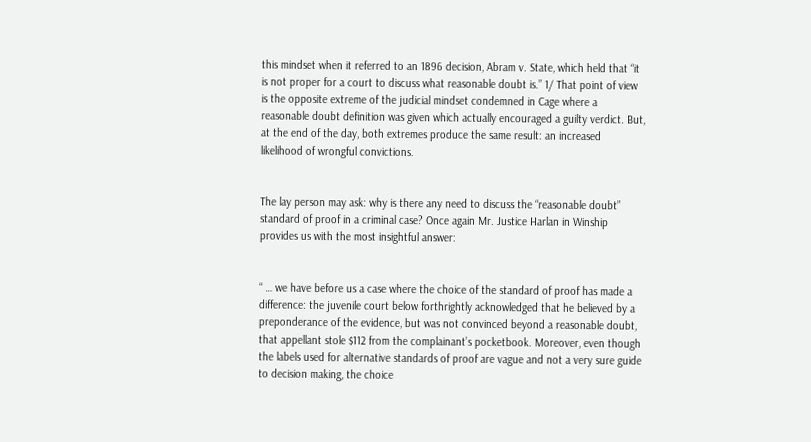this mindset when it referred to an 1896 decision, Abram v. State, which held that “it is not proper for a court to discuss what reasonable doubt is.” 1/ That point of view is the opposite extreme of the judicial mindset condemned in Cage where a reasonable doubt definition was given which actually encouraged a guilty verdict. But, at the end of the day, both extremes produce the same result: an increased likelihood of wrongful convictions.


The lay person may ask: why is there any need to discuss the “reasonable doubt” standard of proof in a criminal case? Once again Mr. Justice Harlan in Winship provides us with the most insightful answer:


“ … we have before us a case where the choice of the standard of proof has made a difference: the juvenile court below forthrightly acknowledged that he believed by a preponderance of the evidence, but was not convinced beyond a reasonable doubt, that appellant stole $112 from the complainant’s pocketbook. Moreover, even though the labels used for alternative standards of proof are vague and not a very sure guide to decision making, the choice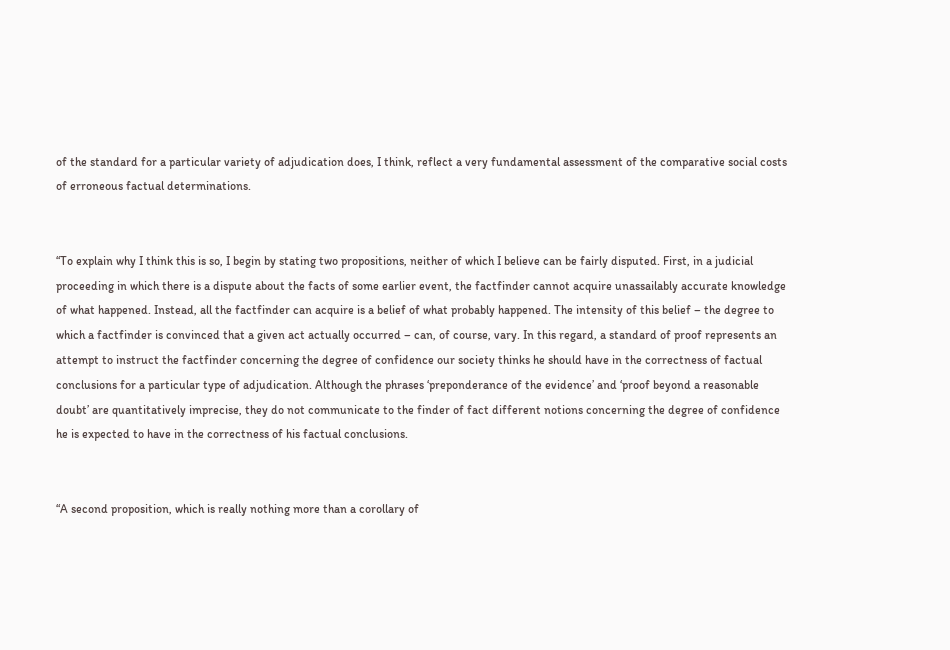of the standard for a particular variety of adjudication does, I think, reflect a very fundamental assessment of the comparative social costs of erroneous factual determinations.


“To explain why I think this is so, I begin by stating two propositions, neither of which I believe can be fairly disputed. First, in a judicial proceeding in which there is a dispute about the facts of some earlier event, the factfinder cannot acquire unassailably accurate knowledge of what happened. Instead, all the factfinder can acquire is a belief of what probably happened. The intensity of this belief – the degree to which a factfinder is convinced that a given act actually occurred – can, of course, vary. In this regard, a standard of proof represents an attempt to instruct the factfinder concerning the degree of confidence our society thinks he should have in the correctness of factual conclusions for a particular type of adjudication. Although the phrases ‘preponderance of the evidence’ and ‘proof beyond a reasonable doubt’ are quantitatively imprecise, they do not communicate to the finder of fact different notions concerning the degree of confidence he is expected to have in the correctness of his factual conclusions.


“A second proposition, which is really nothing more than a corollary of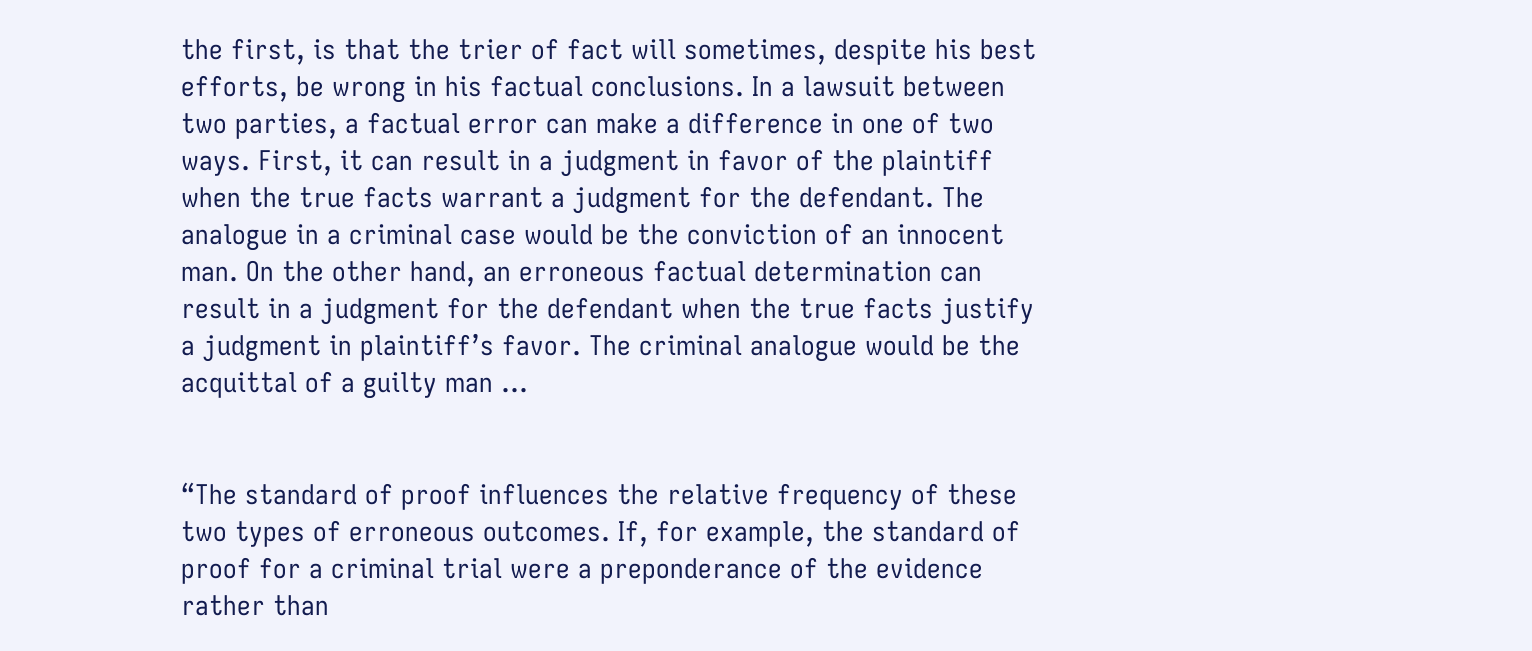the first, is that the trier of fact will sometimes, despite his best efforts, be wrong in his factual conclusions. In a lawsuit between two parties, a factual error can make a difference in one of two ways. First, it can result in a judgment in favor of the plaintiff when the true facts warrant a judgment for the defendant. The analogue in a criminal case would be the conviction of an innocent man. On the other hand, an erroneous factual determination can result in a judgment for the defendant when the true facts justify a judgment in plaintiff’s favor. The criminal analogue would be the acquittal of a guilty man …


“The standard of proof influences the relative frequency of these two types of erroneous outcomes. If, for example, the standard of proof for a criminal trial were a preponderance of the evidence rather than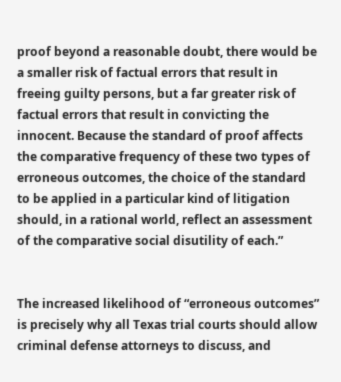proof beyond a reasonable doubt, there would be a smaller risk of factual errors that result in freeing guilty persons, but a far greater risk of factual errors that result in convicting the innocent. Because the standard of proof affects the comparative frequency of these two types of erroneous outcomes, the choice of the standard to be applied in a particular kind of litigation should, in a rational world, reflect an assessment of the comparative social disutility of each.”


The increased likelihood of “erroneous outcomes” is precisely why all Texas trial courts should allow criminal defense attorneys to discuss, and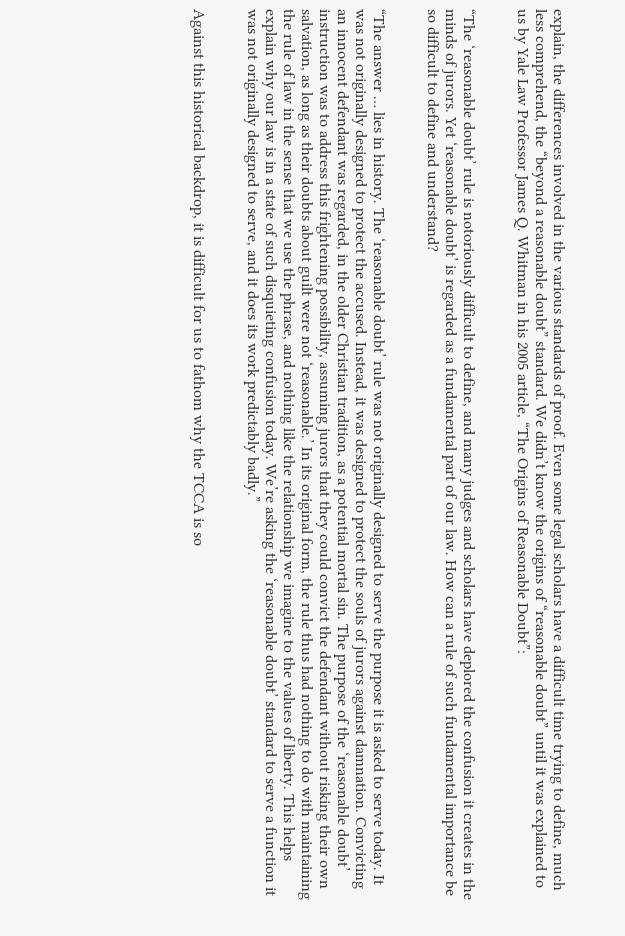explain, the differences involved in the various standards of proof. Even some legal scholars have a difficult time trying to define, much less comprehend, the “beyond a reasonable doubt” standard. We didn’t know the origins of “reasonable doubt” until it was explained to us by Yale Law Professor James Q. Whitman in his 2005 article, “The Origins of Reasonable Doubt”:


“The ‘reasonable doubt’ rule is notoriously difficult to define, and many judges and scholars have deplored the confusion it creates in the minds of jurors. Yet ‘reasonable doubt’ is regarded as a fundamental part of our law. How can a rule of such fundamental importance be so difficult to define and understand?


“The answer … lies in history. The ‘reasonable doubt’ rule was not originally designed to serve the purpose it is asked to serve today. It was not originally designed to protect the accused. Instead, it was designed to protect the souls of jurors against damnation. Convicting an innocent defendant was regarded, in the older Christian tradition, as a potential mortal sin. The purpose of the ‘reasonable doubt’ instruction was to address this frightening possibility, assuming jurors that they could convict the defendant without risking their own salvation, as long as their doubts about guilt were not ‘reasonable.’ In its original form, the rule thus had nothing to do with maintaining the rule of law in the sense that we use the phrase, and nothing like the relationship we imagine to the values of liberty. This helps explain why our law is in a state of such disquieting confusion today. We’re asking the ‘reasonable doubt’ standard to serve a function it was not originally designed to serve, and it does its work predictably badly.”


Against this historical backdrop, it is difficult for us to fathom why the TCCA is so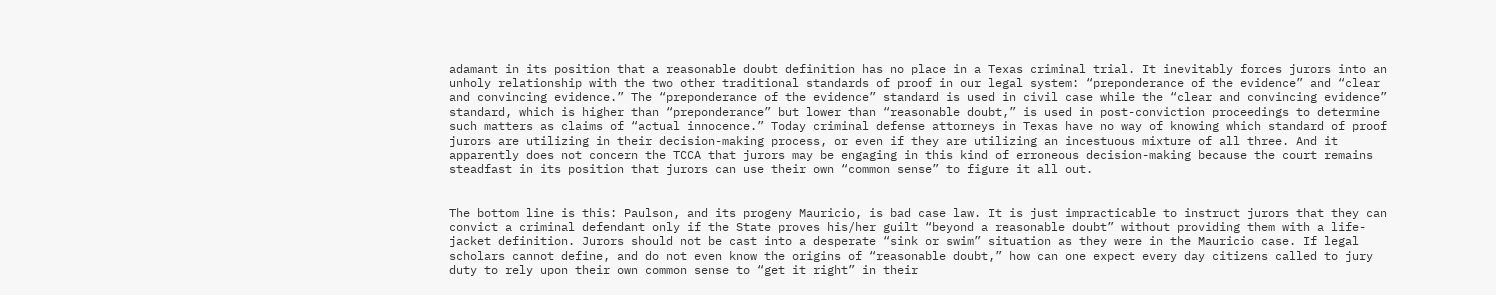adamant in its position that a reasonable doubt definition has no place in a Texas criminal trial. It inevitably forces jurors into an unholy relationship with the two other traditional standards of proof in our legal system: “preponderance of the evidence” and “clear and convincing evidence.” The “preponderance of the evidence” standard is used in civil case while the “clear and convincing evidence” standard, which is higher than “preponderance” but lower than “reasonable doubt,” is used in post-conviction proceedings to determine such matters as claims of “actual innocence.” Today criminal defense attorneys in Texas have no way of knowing which standard of proof jurors are utilizing in their decision-making process, or even if they are utilizing an incestuous mixture of all three. And it apparently does not concern the TCCA that jurors may be engaging in this kind of erroneous decision-making because the court remains steadfast in its position that jurors can use their own “common sense” to figure it all out.


The bottom line is this: Paulson, and its progeny Mauricio, is bad case law. It is just impracticable to instruct jurors that they can convict a criminal defendant only if the State proves his/her guilt “beyond a reasonable doubt” without providing them with a life-jacket definition. Jurors should not be cast into a desperate “sink or swim” situation as they were in the Mauricio case. If legal scholars cannot define, and do not even know the origins of “reasonable doubt,” how can one expect every day citizens called to jury duty to rely upon their own common sense to “get it right” in their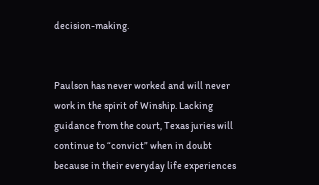decision-making.


Paulson has never worked and will never work in the spirit of Winship. Lacking guidance from the court, Texas juries will continue to “convict” when in doubt because in their everyday life experiences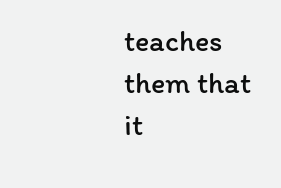teaches them that it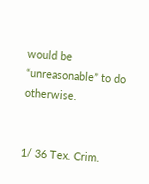would be “unreasonable” to do otherwise.


1/ 36 Tex. Crim.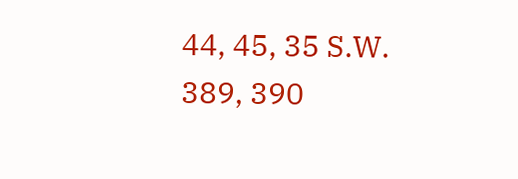44, 45, 35 S.W. 389, 390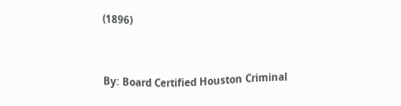(1896)


By: Board Certified Houston Criminal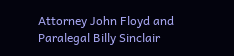Attorney John Floyd and Paralegal Billy Sinclair